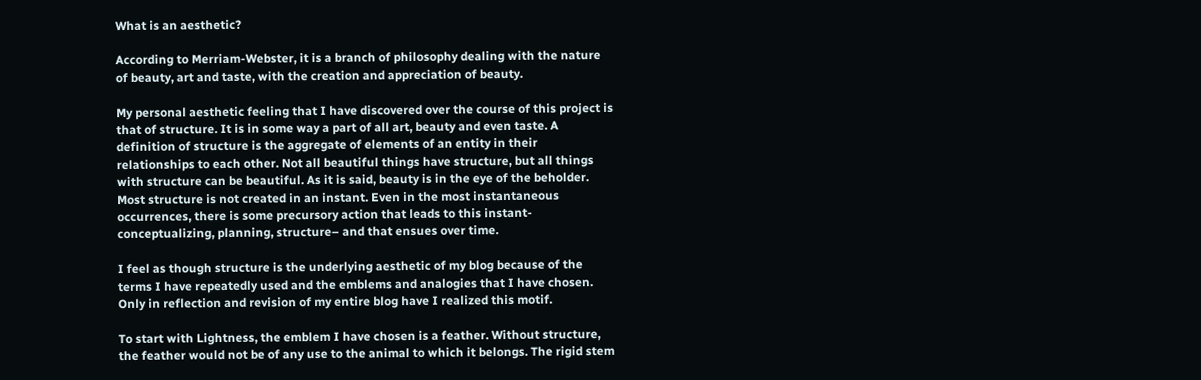What is an aesthetic?

According to Merriam-Webster, it is a branch of philosophy dealing with the nature of beauty, art and taste, with the creation and appreciation of beauty.

My personal aesthetic feeling that I have discovered over the course of this project is that of structure. It is in some way a part of all art, beauty and even taste. A definition of structure is the aggregate of elements of an entity in their relationships to each other. Not all beautiful things have structure, but all things with structure can be beautiful. As it is said, beauty is in the eye of the beholder. Most structure is not created in an instant. Even in the most instantaneous occurrences, there is some precursory action that leads to this instant- conceptualizing, planning, structure– and that ensues over time.

I feel as though structure is the underlying aesthetic of my blog because of the terms I have repeatedly used and the emblems and analogies that I have chosen. Only in reflection and revision of my entire blog have I realized this motif.

To start with Lightness, the emblem I have chosen is a feather. Without structure, the feather would not be of any use to the animal to which it belongs. The rigid stem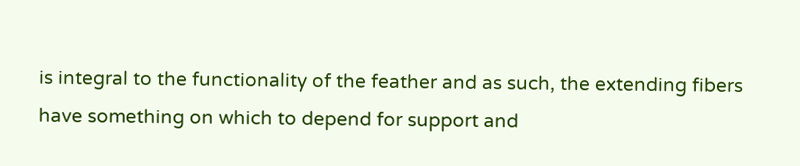is integral to the functionality of the feather and as such, the extending fibers have something on which to depend for support and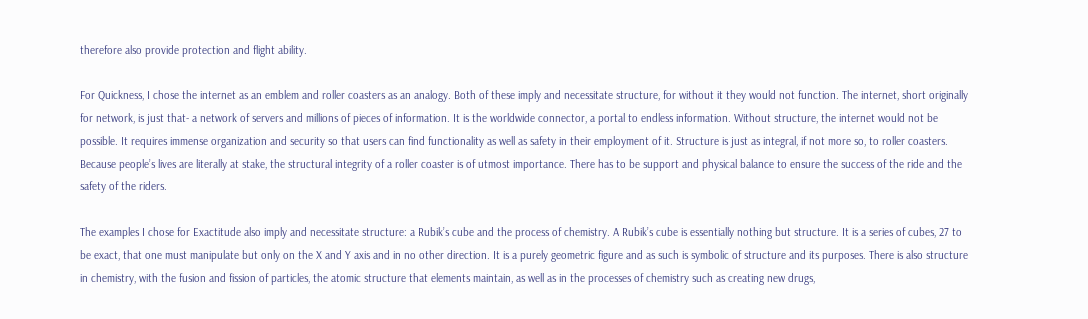therefore also provide protection and flight ability.

For Quickness, I chose the internet as an emblem and roller coasters as an analogy. Both of these imply and necessitate structure, for without it they would not function. The internet, short originally for network, is just that- a network of servers and millions of pieces of information. It is the worldwide connector, a portal to endless information. Without structure, the internet would not be possible. It requires immense organization and security so that users can find functionality as well as safety in their employment of it. Structure is just as integral, if not more so, to roller coasters. Because people’s lives are literally at stake, the structural integrity of a roller coaster is of utmost importance. There has to be support and physical balance to ensure the success of the ride and the safety of the riders.

The examples I chose for Exactitude also imply and necessitate structure: a Rubik’s cube and the process of chemistry. A Rubik’s cube is essentially nothing but structure. It is a series of cubes, 27 to be exact, that one must manipulate but only on the X and Y axis and in no other direction. It is a purely geometric figure and as such is symbolic of structure and its purposes. There is also structure in chemistry, with the fusion and fission of particles, the atomic structure that elements maintain, as well as in the processes of chemistry such as creating new drugs,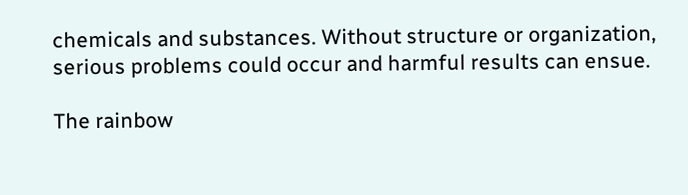chemicals and substances. Without structure or organization, serious problems could occur and harmful results can ensue.

The rainbow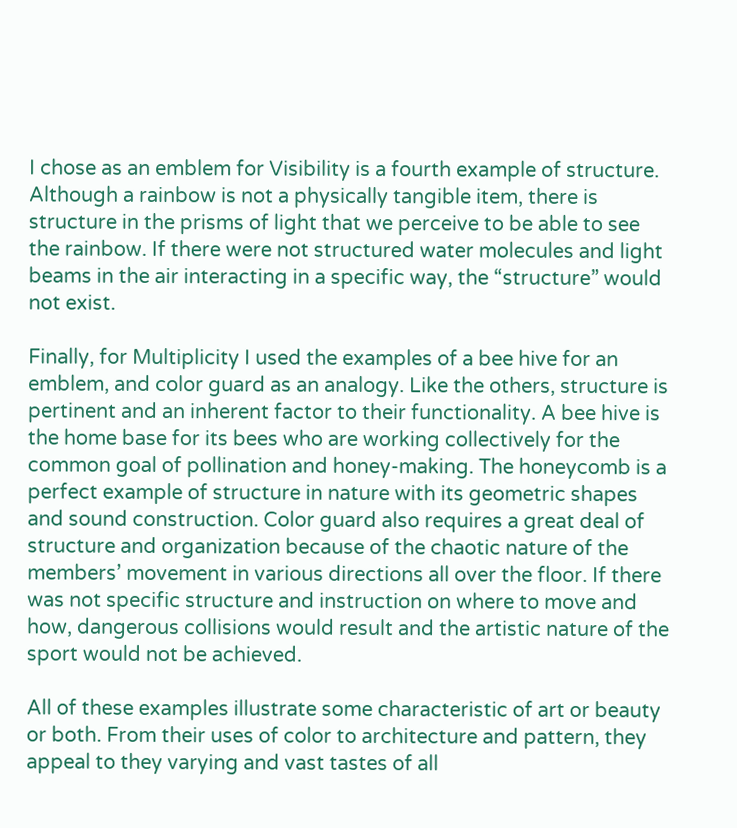I chose as an emblem for Visibility is a fourth example of structure. Although a rainbow is not a physically tangible item, there is structure in the prisms of light that we perceive to be able to see the rainbow. If there were not structured water molecules and light beams in the air interacting in a specific way, the “structure” would not exist.

Finally, for Multiplicity I used the examples of a bee hive for an emblem, and color guard as an analogy. Like the others, structure is pertinent and an inherent factor to their functionality. A bee hive is the home base for its bees who are working collectively for the common goal of pollination and honey-making. The honeycomb is a perfect example of structure in nature with its geometric shapes and sound construction. Color guard also requires a great deal of structure and organization because of the chaotic nature of the members’ movement in various directions all over the floor. If there was not specific structure and instruction on where to move and how, dangerous collisions would result and the artistic nature of the sport would not be achieved.

All of these examples illustrate some characteristic of art or beauty or both. From their uses of color to architecture and pattern, they appeal to they varying and vast tastes of all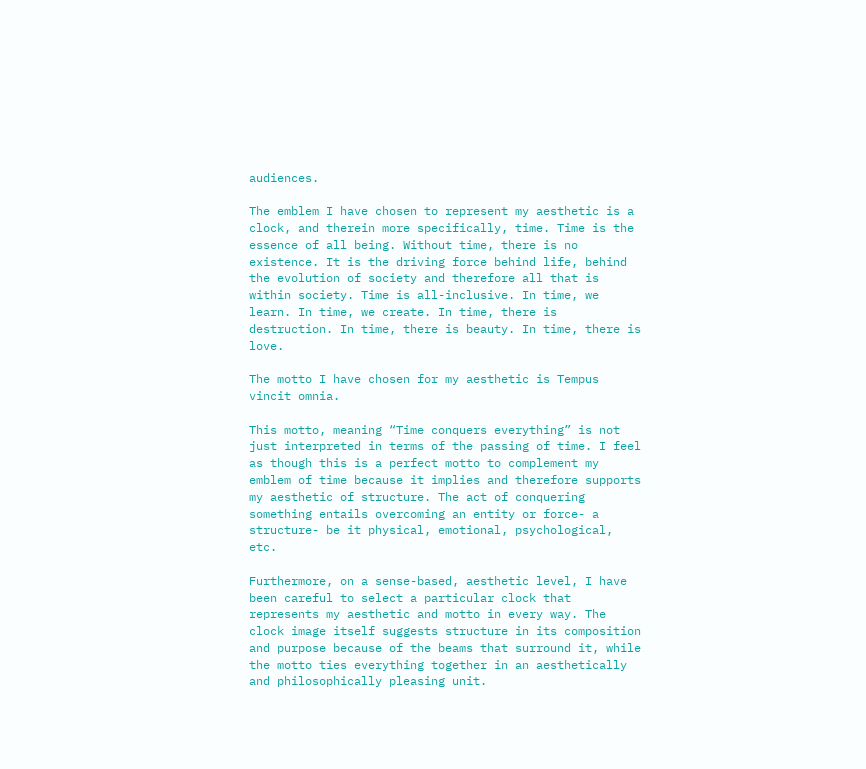audiences.

The emblem I have chosen to represent my aesthetic is a clock, and therein more specifically, time. Time is the essence of all being. Without time, there is no existence. It is the driving force behind life, behind the evolution of society and therefore all that is within society. Time is all-inclusive. In time, we learn. In time, we create. In time, there is destruction. In time, there is beauty. In time, there is love.

The motto I have chosen for my aesthetic is Tempus vincit omnia.

This motto, meaning “Time conquers everything” is not just interpreted in terms of the passing of time. I feel as though this is a perfect motto to complement my emblem of time because it implies and therefore supports my aesthetic of structure. The act of conquering something entails overcoming an entity or force- a structure- be it physical, emotional, psychological, etc.

Furthermore, on a sense-based, aesthetic level, I have been careful to select a particular clock that represents my aesthetic and motto in every way. The clock image itself suggests structure in its composition and purpose because of the beams that surround it, while the motto ties everything together in an aesthetically and philosophically pleasing unit.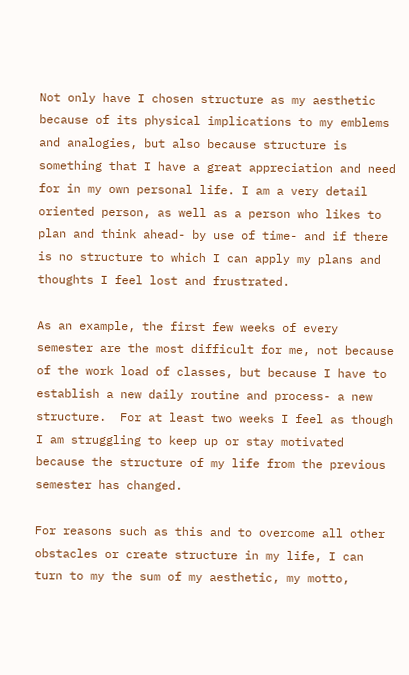Not only have I chosen structure as my aesthetic because of its physical implications to my emblems and analogies, but also because structure is something that I have a great appreciation and need for in my own personal life. I am a very detail oriented person, as well as a person who likes to plan and think ahead- by use of time- and if there is no structure to which I can apply my plans and thoughts I feel lost and frustrated.

As an example, the first few weeks of every semester are the most difficult for me, not because of the work load of classes, but because I have to establish a new daily routine and process- a new structure.  For at least two weeks I feel as though I am struggling to keep up or stay motivated because the structure of my life from the previous semester has changed.

For reasons such as this and to overcome all other obstacles or create structure in my life, I can turn to my the sum of my aesthetic, my motto,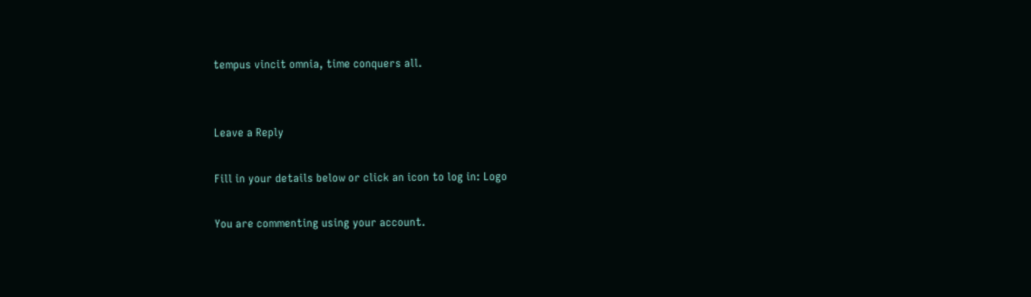tempus vincit omnia, time conquers all.


Leave a Reply

Fill in your details below or click an icon to log in: Logo

You are commenting using your account.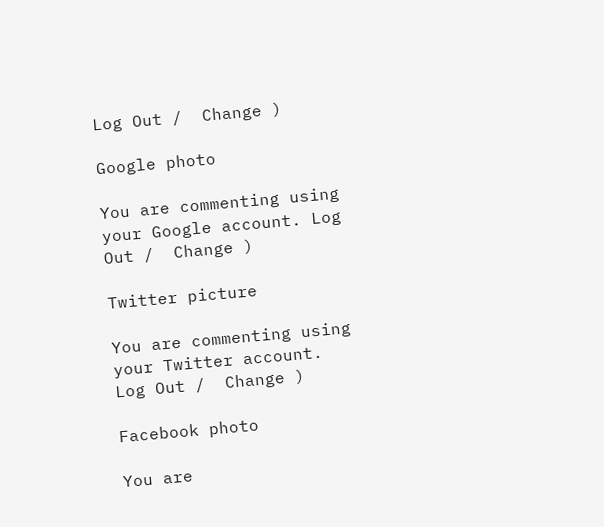Log Out /  Change )

Google photo

You are commenting using your Google account. Log Out /  Change )

Twitter picture

You are commenting using your Twitter account. Log Out /  Change )

Facebook photo

You are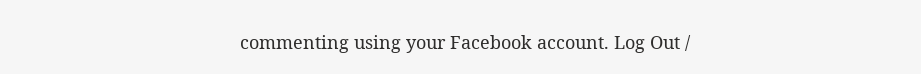commenting using your Facebook account. Log Out /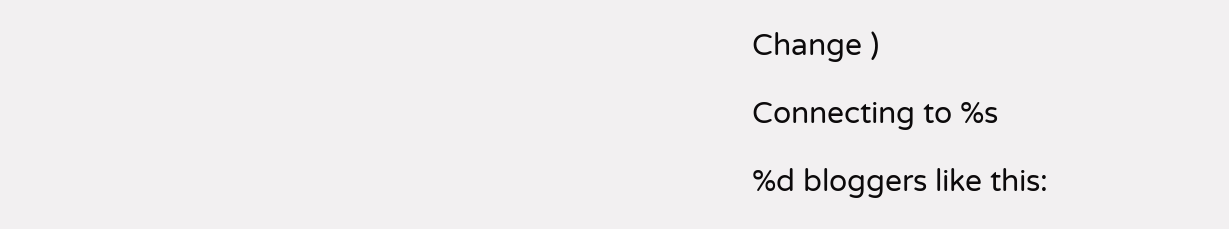Change )

Connecting to %s

%d bloggers like this: